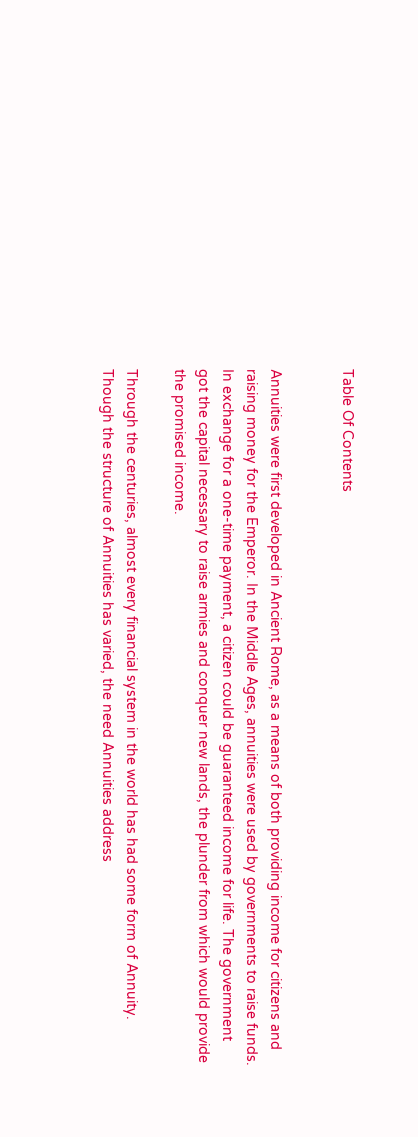Table Of Contents


Annuities were first developed in Ancient Rome, as a means of both providing income for citizens and raising money for the Emperor. In the Middle Ages, annuities were used by governments to raise funds. In exchange for a one-time payment, a citizen could be guaranteed income for life. The government got the capital necessary to raise armies and conquer new lands, the plunder from which would provide the promised income.

Through the centuries, almost every financial system in the world has had some form of Annuity. Though the structure of Annuities has varied, the need Annuities address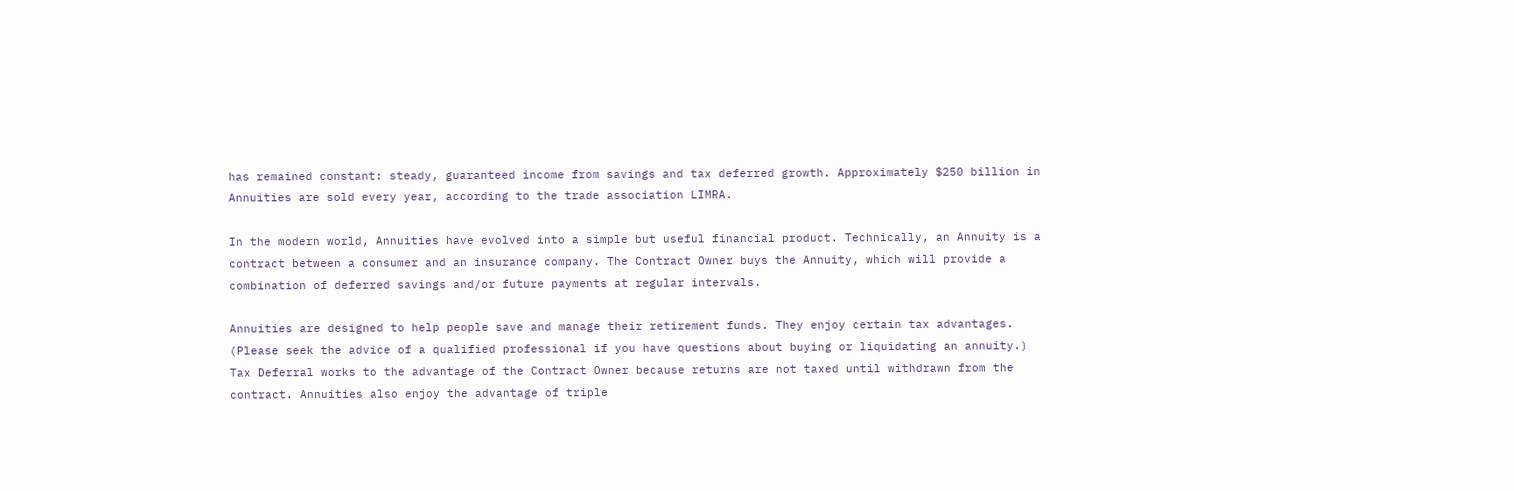has remained constant: steady, guaranteed income from savings and tax deferred growth. Approximately $250 billion in Annuities are sold every year, according to the trade association LIMRA.

In the modern world, Annuities have evolved into a simple but useful financial product. Technically, an Annuity is a contract between a consumer and an insurance company. The Contract Owner buys the Annuity, which will provide a combination of deferred savings and/or future payments at regular intervals.

Annuities are designed to help people save and manage their retirement funds. They enjoy certain tax advantages. (Please seek the advice of a qualified professional if you have questions about buying or liquidating an annuity.) Tax Deferral works to the advantage of the Contract Owner because returns are not taxed until withdrawn from the contract. Annuities also enjoy the advantage of triple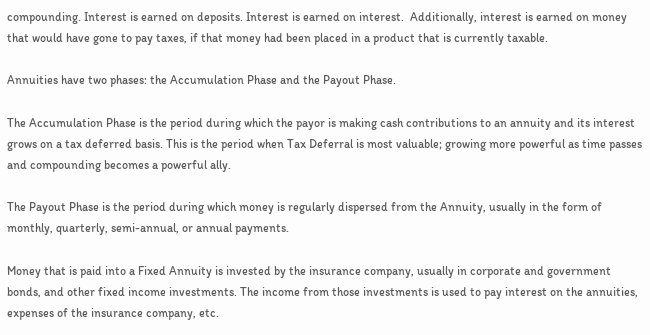compounding. Interest is earned on deposits. Interest is earned on interest.  Additionally, interest is earned on money that would have gone to pay taxes, if that money had been placed in a product that is currently taxable.

Annuities have two phases: the Accumulation Phase and the Payout Phase.

The Accumulation Phase is the period during which the payor is making cash contributions to an annuity and its interest grows on a tax deferred basis. This is the period when Tax Deferral is most valuable; growing more powerful as time passes and compounding becomes a powerful ally.

The Payout Phase is the period during which money is regularly dispersed from the Annuity, usually in the form of monthly, quarterly, semi-annual, or annual payments.

Money that is paid into a Fixed Annuity is invested by the insurance company, usually in corporate and government bonds, and other fixed income investments. The income from those investments is used to pay interest on the annuities, expenses of the insurance company, etc.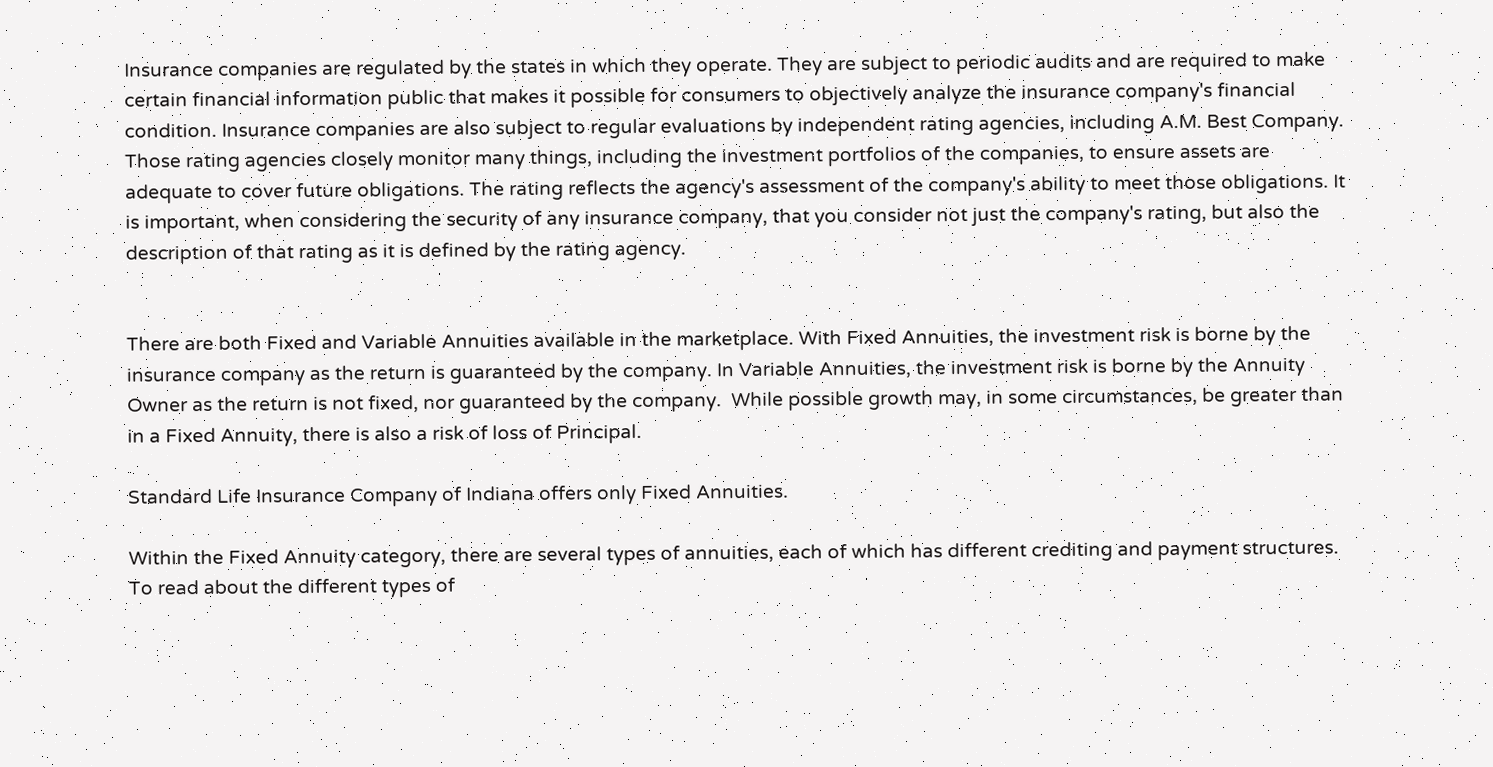Insurance companies are regulated by the states in which they operate. They are subject to periodic audits and are required to make certain financial information public that makes it possible for consumers to objectively analyze the insurance company's financial condition. Insurance companies are also subject to regular evaluations by independent rating agencies, including A.M. Best Company. Those rating agencies closely monitor many things, including the investment portfolios of the companies, to ensure assets are adequate to cover future obligations. The rating reflects the agency's assessment of the company's ability to meet those obligations. It is important, when considering the security of any insurance company, that you consider not just the company's rating, but also the description of that rating as it is defined by the rating agency.


There are both Fixed and Variable Annuities available in the marketplace. With Fixed Annuities, the investment risk is borne by the insurance company as the return is guaranteed by the company. In Variable Annuities, the investment risk is borne by the Annuity Owner as the return is not fixed, nor guaranteed by the company.  While possible growth may, in some circumstances, be greater than in a Fixed Annuity, there is also a risk of loss of Principal.

Standard Life Insurance Company of Indiana offers only Fixed Annuities.

Within the Fixed Annuity category, there are several types of annuities, each of which has different crediting and payment structures. To read about the different types of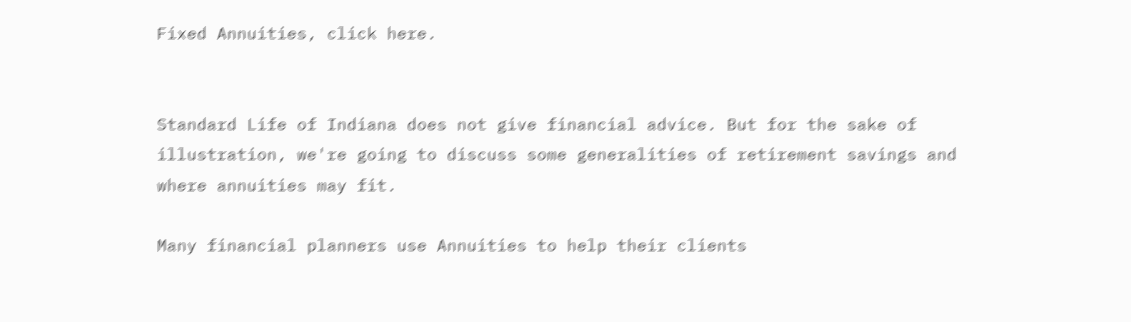Fixed Annuities, click here.


Standard Life of Indiana does not give financial advice. But for the sake of illustration, we're going to discuss some generalities of retirement savings and where annuities may fit.

Many financial planners use Annuities to help their clients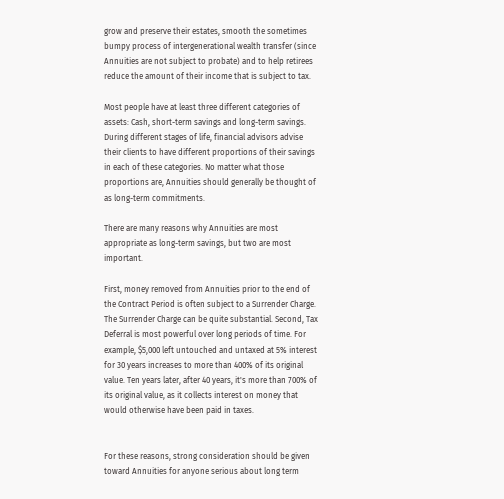grow and preserve their estates, smooth the sometimes bumpy process of intergenerational wealth transfer (since Annuities are not subject to probate) and to help retirees reduce the amount of their income that is subject to tax.

Most people have at least three different categories of assets: Cash, short-term savings and long-term savings. During different stages of life, financial advisors advise their clients to have different proportions of their savings in each of these categories. No matter what those proportions are, Annuities should generally be thought of as long-term commitments.

There are many reasons why Annuities are most appropriate as long-term savings, but two are most important.

First, money removed from Annuities prior to the end of the Contract Period is often subject to a Surrender Charge. The Surrender Charge can be quite substantial. Second, Tax Deferral is most powerful over long periods of time. For example, $5,000 left untouched and untaxed at 5% interest for 30 years increases to more than 400% of its original value. Ten years later, after 40 years, it's more than 700% of its original value, as it collects interest on money that would otherwise have been paid in taxes.


For these reasons, strong consideration should be given toward Annuities for anyone serious about long term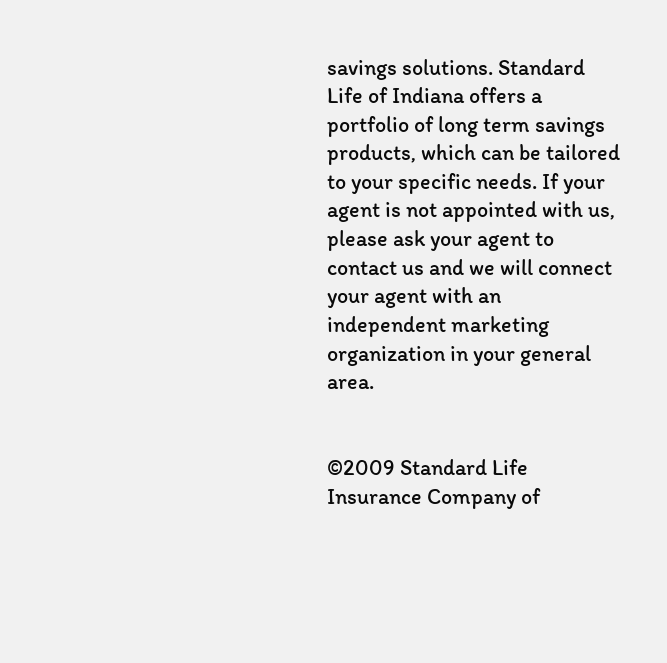savings solutions. Standard Life of Indiana offers a portfolio of long term savings products, which can be tailored to your specific needs. If your agent is not appointed with us, please ask your agent to contact us and we will connect your agent with an independent marketing organization in your general area.


©2009 Standard Life Insurance Company of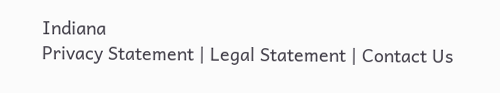Indiana
Privacy Statement | Legal Statement | Contact Us